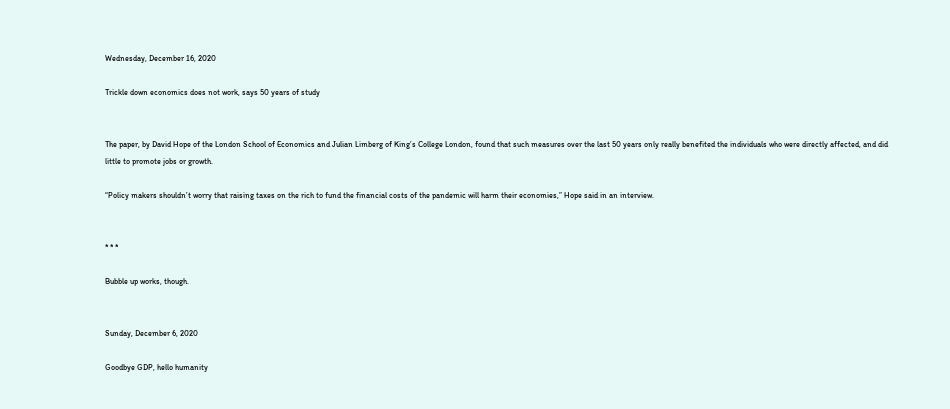Wednesday, December 16, 2020

Trickle down economics does not work, says 50 years of study


The paper, by David Hope of the London School of Economics and Julian Limberg of King’s College London, found that such measures over the last 50 years only really benefited the individuals who were directly affected, and did little to promote jobs or growth.

“Policy makers shouldn’t worry that raising taxes on the rich to fund the financial costs of the pandemic will harm their economies,” Hope said in an interview.


* * *

Bubble up works, though.


Sunday, December 6, 2020

Goodbye GDP, hello humanity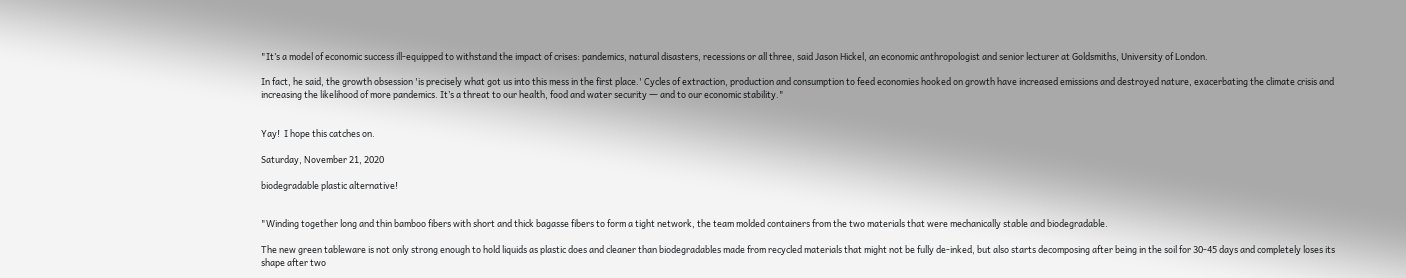"It’s a model of economic success ill-equipped to withstand the impact of crises: pandemics, natural disasters, recessions or all three, said Jason Hickel, an economic anthropologist and senior lecturer at Goldsmiths, University of London.

In fact, he said, the growth obsession 'is precisely what got us into this mess in the first place.' Cycles of extraction, production and consumption to feed economies hooked on growth have increased emissions and destroyed nature, exacerbating the climate crisis and increasing the likelihood of more pandemics. It’s a threat to our health, food and water security ― and to our economic stability."


Yay!  I hope this catches on.

Saturday, November 21, 2020

biodegradable plastic alternative!


"Winding together long and thin bamboo fibers with short and thick bagasse fibers to form a tight network, the team molded containers from the two materials that were mechanically stable and biodegradable.

The new green tableware is not only strong enough to hold liquids as plastic does and cleaner than biodegradables made from recycled materials that might not be fully de-inked, but also starts decomposing after being in the soil for 30-45 days and completely loses its shape after two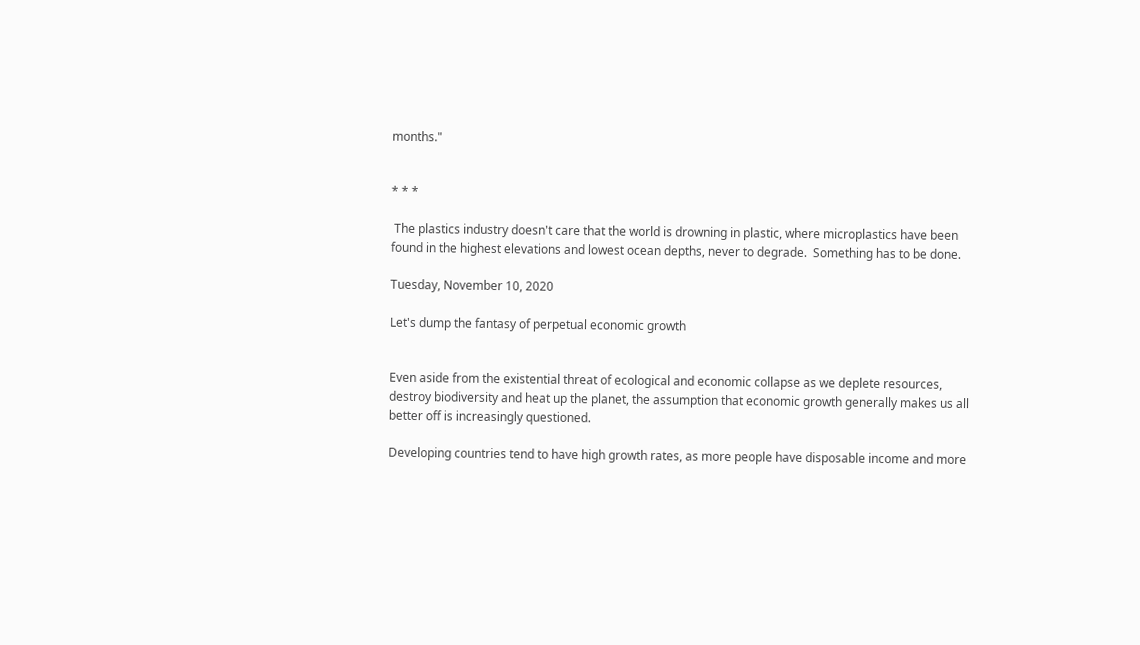months."


* * *

 The plastics industry doesn't care that the world is drowning in plastic, where microplastics have been found in the highest elevations and lowest ocean depths, never to degrade.  Something has to be done.

Tuesday, November 10, 2020

Let's dump the fantasy of perpetual economic growth


Even aside from the existential threat of ecological and economic collapse as we deplete resources, destroy biodiversity and heat up the planet, the assumption that economic growth generally makes us all better off is increasingly questioned.

Developing countries tend to have high growth rates, as more people have disposable income and more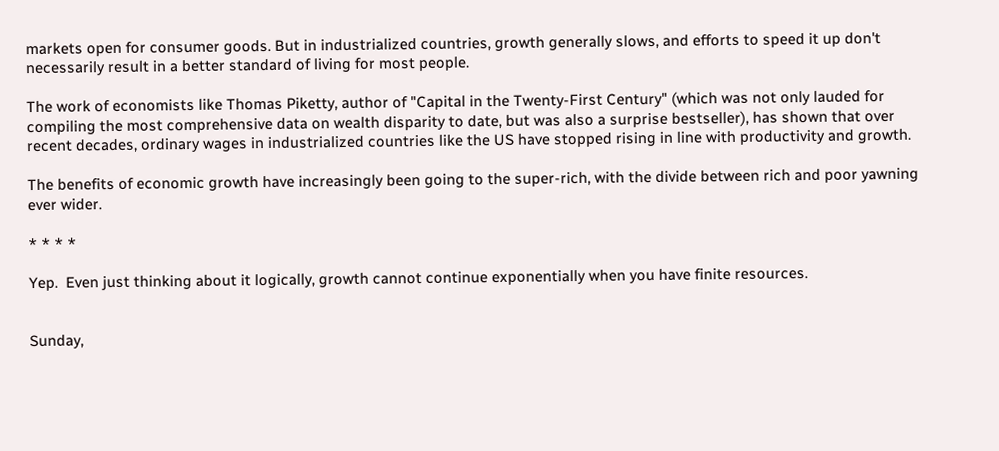markets open for consumer goods. But in industrialized countries, growth generally slows, and efforts to speed it up don't necessarily result in a better standard of living for most people.

The work of economists like Thomas Piketty, author of "Capital in the Twenty-First Century" (which was not only lauded for compiling the most comprehensive data on wealth disparity to date, but was also a surprise bestseller), has shown that over recent decades, ordinary wages in industrialized countries like the US have stopped rising in line with productivity and growth.

The benefits of economic growth have increasingly been going to the super-rich, with the divide between rich and poor yawning ever wider.

* * * *

Yep.  Even just thinking about it logically, growth cannot continue exponentially when you have finite resources.


Sunday,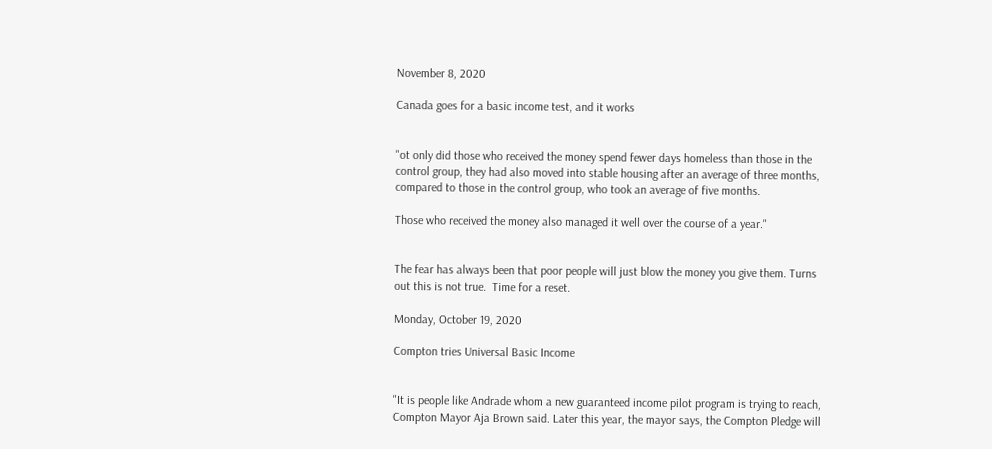November 8, 2020

Canada goes for a basic income test, and it works


"ot only did those who received the money spend fewer days homeless than those in the control group, they had also moved into stable housing after an average of three months, compared to those in the control group, who took an average of five months.

Those who received the money also managed it well over the course of a year."


The fear has always been that poor people will just blow the money you give them. Turns out this is not true.  Time for a reset.

Monday, October 19, 2020

Compton tries Universal Basic Income


"It is people like Andrade whom a new guaranteed income pilot program is trying to reach, Compton Mayor Aja Brown said. Later this year, the mayor says, the Compton Pledge will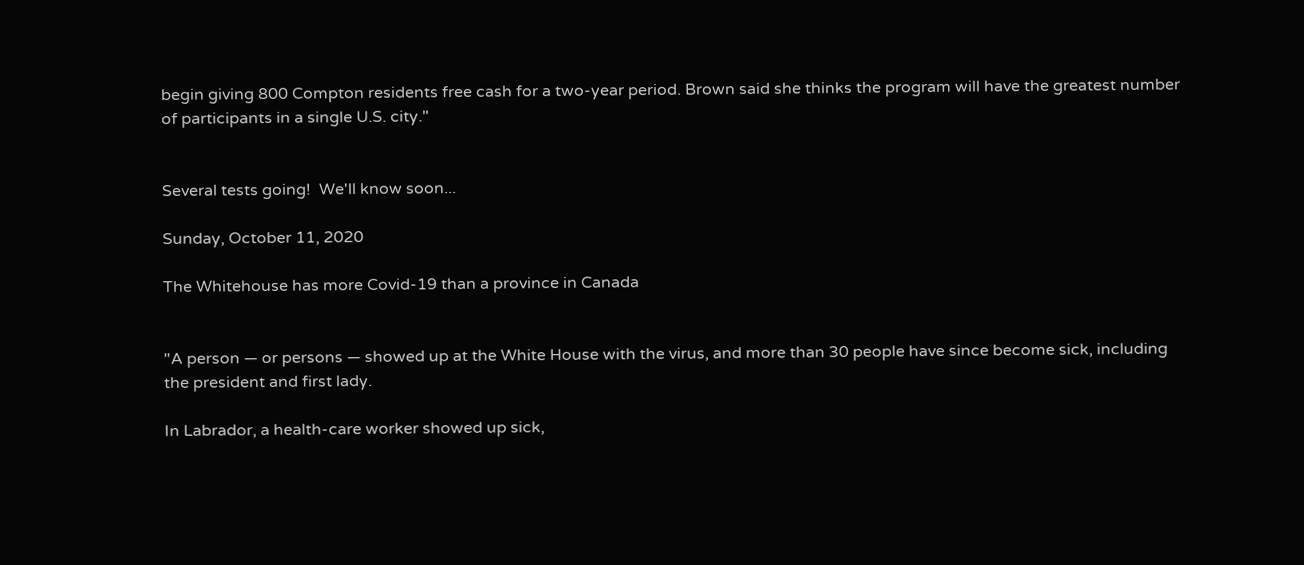begin giving 800 Compton residents free cash for a two-year period. Brown said she thinks the program will have the greatest number of participants in a single U.S. city."


Several tests going!  We'll know soon...

Sunday, October 11, 2020

The Whitehouse has more Covid-19 than a province in Canada


"A person — or persons — showed up at the White House with the virus, and more than 30 people have since become sick, including the president and first lady.

In Labrador, a health-care worker showed up sick,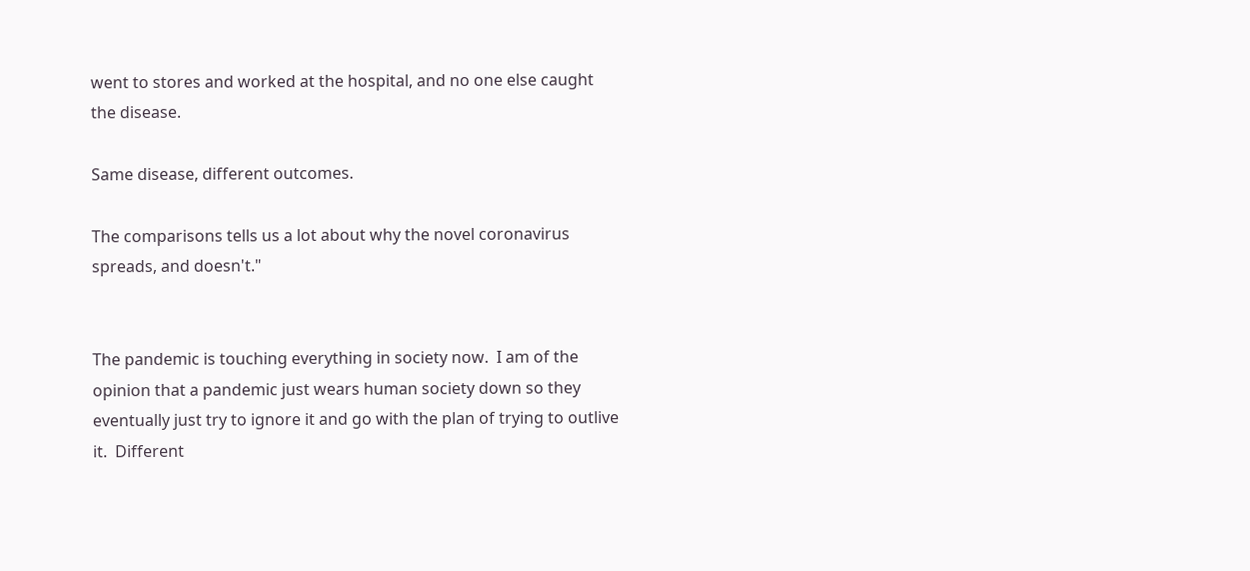went to stores and worked at the hospital, and no one else caught the disease.

Same disease, different outcomes.

The comparisons tells us a lot about why the novel coronavirus spreads, and doesn't."


The pandemic is touching everything in society now.  I am of the opinion that a pandemic just wears human society down so they eventually just try to ignore it and go with the plan of trying to outlive it.  Different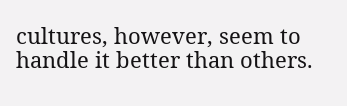cultures, however, seem to handle it better than others.